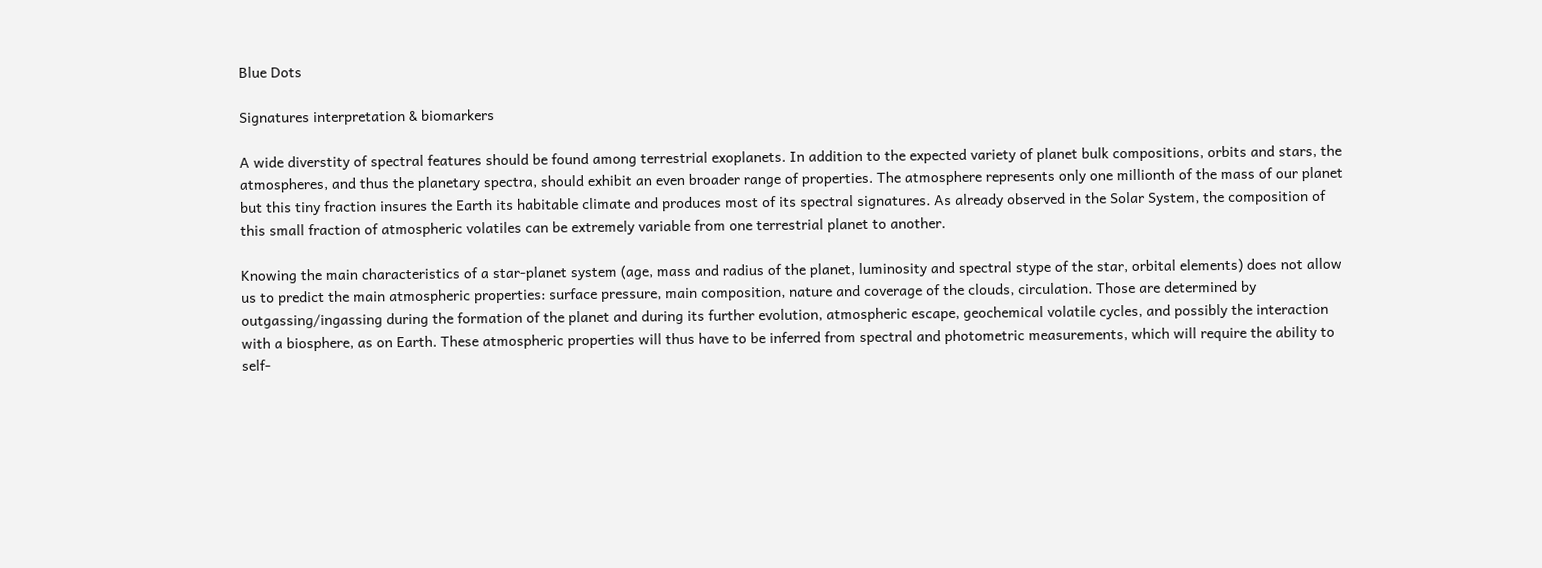Blue Dots

Signatures interpretation & biomarkers

A wide diverstity of spectral features should be found among terrestrial exoplanets. In addition to the expected variety of planet bulk compositions, orbits and stars, the atmospheres, and thus the planetary spectra, should exhibit an even broader range of properties. The atmosphere represents only one millionth of the mass of our planet but this tiny fraction insures the Earth its habitable climate and produces most of its spectral signatures. As already observed in the Solar System, the composition of this small fraction of atmospheric volatiles can be extremely variable from one terrestrial planet to another.

Knowing the main characteristics of a star-planet system (age, mass and radius of the planet, luminosity and spectral stype of the star, orbital elements) does not allow us to predict the main atmospheric properties: surface pressure, main composition, nature and coverage of the clouds, circulation. Those are determined by outgassing/ingassing during the formation of the planet and during its further evolution, atmospheric escape, geochemical volatile cycles, and possibly the interaction with a biosphere, as on Earth. These atmospheric properties will thus have to be inferred from spectral and photometric measurements, which will require the ability to self-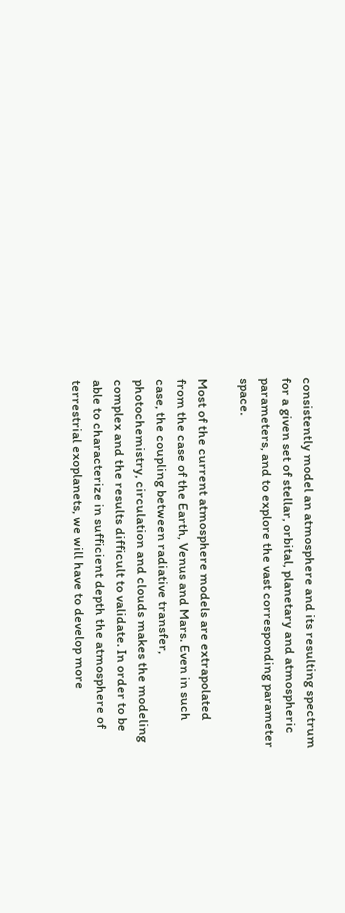consistently model an atmosphere and its resulting spectrum for a given set of stellar, orbital, planetary and atmospheric parameters, and to explore the vast corresponding parameter space.

Most of the current atmosphere models are extrapolated from the case of the Earth, Venus and Mars. Even in such case, the coupling between radiative transfer, photochemistry, circulation and clouds makes the modeling complex and the results difficult to validate. In order to be able to characterize in sufficient depth the atmosphere of terrestrial exoplanets, we will have to develop more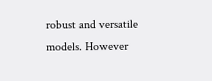robust and versatile models. However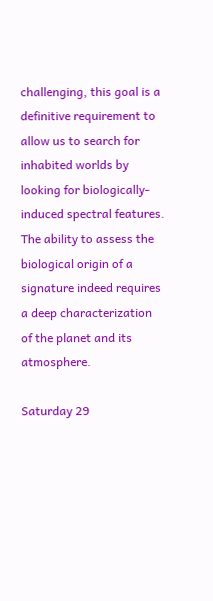challenging, this goal is a definitive requirement to allow us to search for inhabited worlds by looking for biologically-induced spectral features. The ability to assess the biological origin of a signature indeed requires a deep characterization of the planet and its atmosphere.

Saturday 29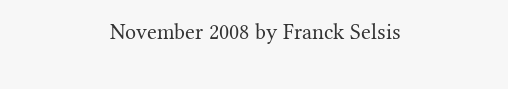November 2008 by Franck Selsis